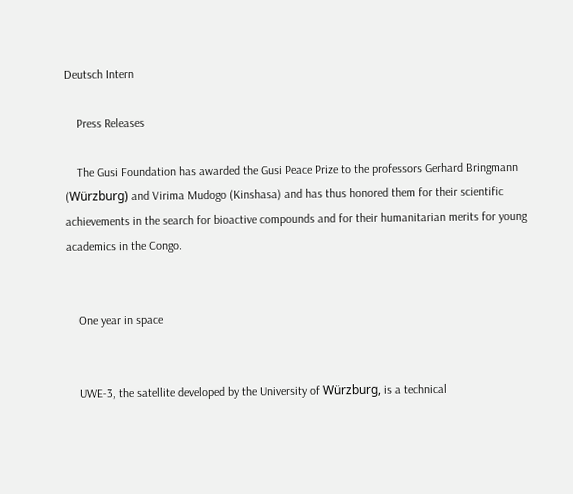Deutsch Intern

    Press Releases

    The Gusi Foundation has awarded the Gusi Peace Prize to the professors Gerhard Bringmann (Würzburg) and Virima Mudogo (Kinshasa) and has thus honored them for their scientific achievements in the search for bioactive compounds and for their humanitarian merits for young academics in the Congo.


    One year in space


    UWE-3, the satellite developed by the University of Würzburg, is a technical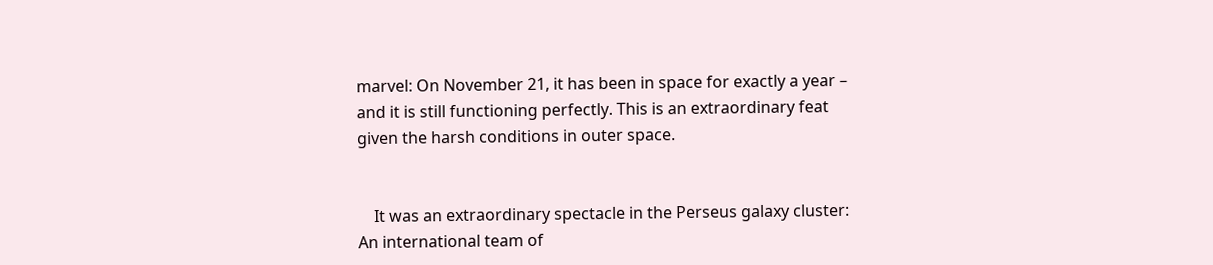marvel: On November 21, it has been in space for exactly a year – and it is still functioning perfectly. This is an extraordinary feat given the harsh conditions in outer space.


    It was an extraordinary spectacle in the Perseus galaxy cluster: An international team of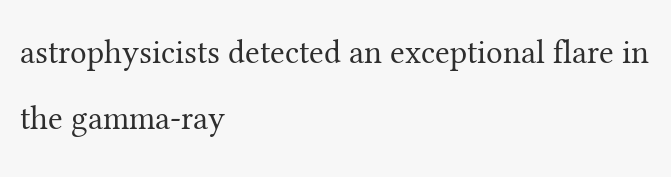astrophysicists detected an exceptional flare in the gamma-ray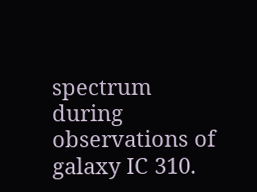spectrum during observations of galaxy IC 310.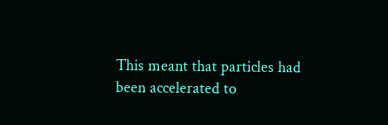This meant that particles had been accelerated to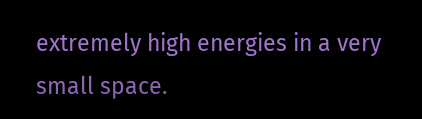extremely high energies in a very small space.